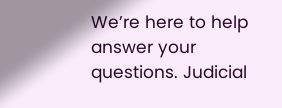We’re here to help answer your questions. Judicial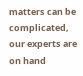matters can be complicated, our experts are on hand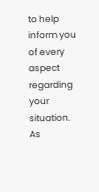to help inform you of every aspect regarding your situation. As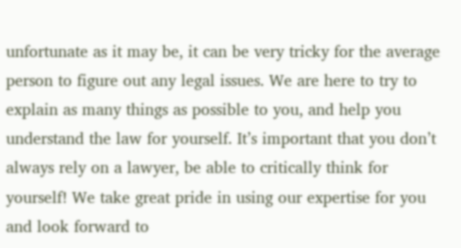unfortunate as it may be, it can be very tricky for the average person to figure out any legal issues. We are here to try to explain as many things as possible to you, and help you understand the law for yourself. It’s important that you don’t always rely on a lawyer, be able to critically think for yourself! We take great pride in using our expertise for you and look forward to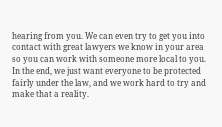hearing from you. We can even try to get you into contact with great lawyers we know in your area so you can work with someone more local to you. In the end, we just want everyone to be protected fairly under the law, and we work hard to try and make that a reality.